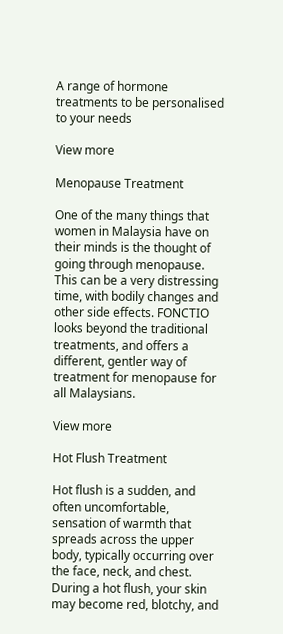A range of hormone treatments to be personalised to your needs

View more

Menopause Treatment

One of the many things that women in Malaysia have on their minds is the thought of going through menopause. This can be a very distressing time, with bodily changes and other side effects. FONCTIO looks beyond the traditional treatments, and offers a different, gentler way of treatment for menopause for all Malaysians.

View more

Hot Flush Treatment

Hot flush is a sudden, and often uncomfortable, sensation of warmth that spreads across the upper body, typically occurring over the face, neck, and chest. During a hot flush, your skin may become red, blotchy, and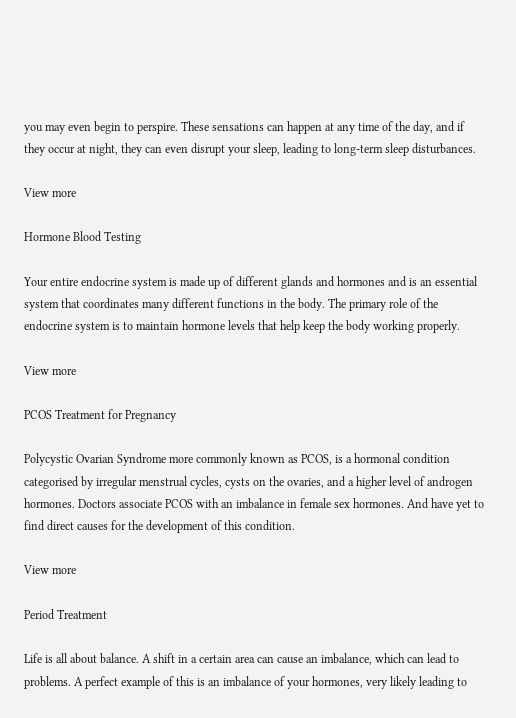you may even begin to perspire. These sensations can happen at any time of the day, and if they occur at night, they can even disrupt your sleep, leading to long-term sleep disturbances.

View more

Hormone Blood Testing

Your entire endocrine system is made up of different glands and hormones and is an essential system that coordinates many different functions in the body. The primary role of the endocrine system is to maintain hormone levels that help keep the body working properly.

View more

PCOS Treatment for Pregnancy

Polycystic Ovarian Syndrome more commonly known as PCOS, is a hormonal condition categorised by irregular menstrual cycles, cysts on the ovaries, and a higher level of androgen hormones. Doctors associate PCOS with an imbalance in female sex hormones. And have yet to find direct causes for the development of this condition.

View more

Period Treatment

Life is all about balance. A shift in a certain area can cause an imbalance, which can lead to problems. A perfect example of this is an imbalance of your hormones, very likely leading to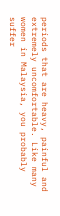periods that are heavy, painful and extremely uncomfortable. Like many women in Malaysia, you probably suffer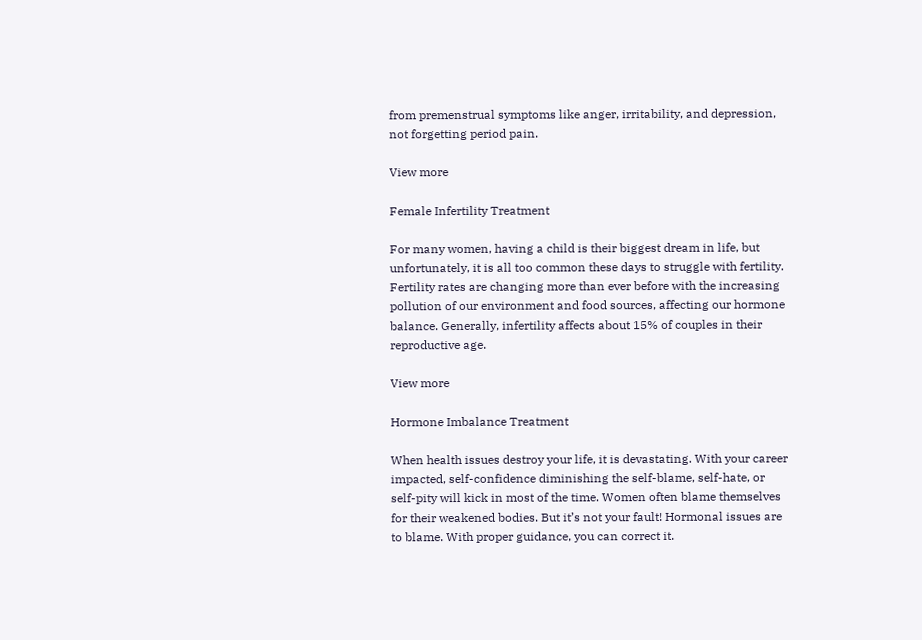from premenstrual symptoms like anger, irritability, and depression, not forgetting period pain.

View more

Female Infertility Treatment

For many women, having a child is their biggest dream in life, but unfortunately, it is all too common these days to struggle with fertility. Fertility rates are changing more than ever before with the increasing pollution of our environment and food sources, affecting our hormone balance. Generally, infertility affects about 15% of couples in their reproductive age.

View more

Hormone Imbalance Treatment

When health issues destroy your life, it is devastating. With your career impacted, self-confidence diminishing the self-blame, self-hate, or self-pity will kick in most of the time. Women often blame themselves for their weakened bodies. But it’s not your fault! Hormonal issues are to blame. With proper guidance, you can correct it.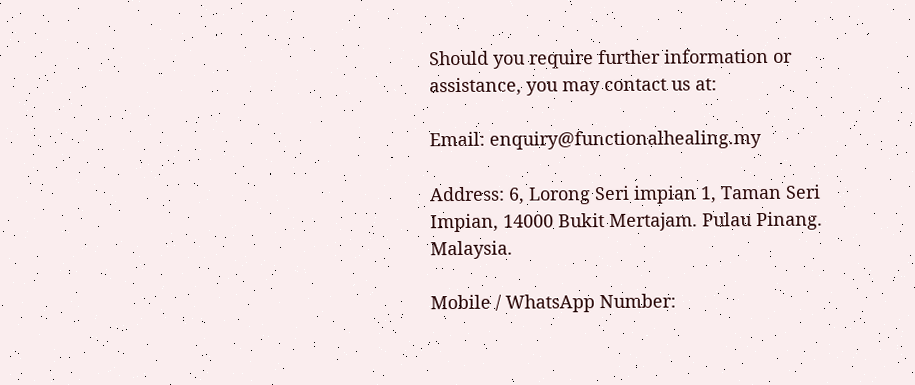Should you require further information or assistance, you may contact us at:

Email: enquiry@functionalhealing.my

Address: 6, Lorong Seri impian 1, Taman Seri Impian, 14000 Bukit Mertajam. Pulau Pinang. Malaysia.

Mobile / WhatsApp Number: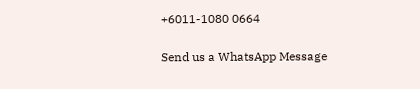+6011-1080 0664

Send us a WhatsApp Message